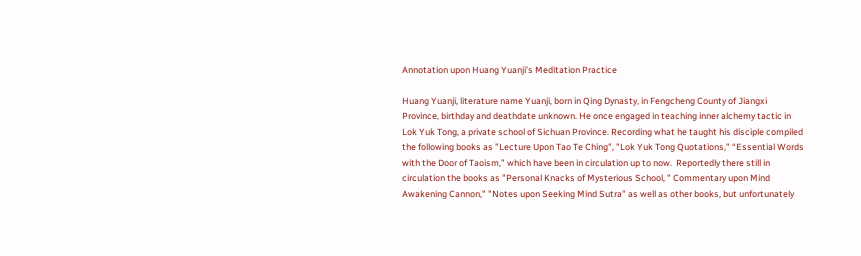Annotation upon Huang Yuanji’s Meditation Practice

Huang Yuanji, literature name Yuanji, born in Qing Dynasty, in Fengcheng County of Jiangxi Province, birthday and deathdate unknown. He once engaged in teaching inner alchemy tactic in Lok Yuk Tong, a private school of Sichuan Province. Recording what he taught his disciple compiled the following books as "Lecture Upon Tao Te Ching", "Lok Yuk Tong Quotations," “Essential Words with the Door of Taoism,” which have been in circulation up to now.  Reportedly there still in circulation the books as "Personal Knacks of Mysterious School, " Commentary upon Mind Awakening Cannon," "Notes upon Seeking Mind Sutra" as well as other books, but unfortunately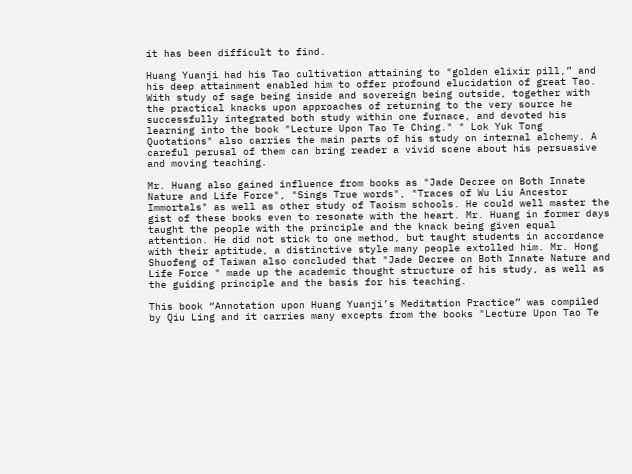it has been difficult to find.

Huang Yuanji had his Tao cultivation attaining to "golden elixir pill,” and his deep attainment enabled him to offer profound elucidation of great Tao. With study of sage being inside and sovereign being outside, together with the practical knacks upon approaches of returning to the very source he successfully integrated both study within one furnace, and devoted his learning into the book "Lecture Upon Tao Te Ching." " Lok Yuk Tong Quotations" also carries the main parts of his study on internal alchemy. A careful perusal of them can bring reader a vivid scene about his persuasive and moving teaching.

Mr. Huang also gained influence from books as "Jade Decree on Both Innate Nature and Life Force", "Sings True words", "Traces of Wu Liu Ancestor Immortals" as well as other study of Taoism schools. He could well master the gist of these books even to resonate with the heart. Mr. Huang in former days taught the people with the principle and the knack being given equal attention. He did not stick to one method, but taught students in accordance with their aptitude, a distinctive style many people extolled him. Mr. Hong Shuofeng of Taiwan also concluded that "Jade Decree on Both Innate Nature and Life Force " made up the academic thought structure of his study, as well as the guiding principle and the basis for his teaching.

This book “Annotation upon Huang Yuanji’s Meditation Practice” was compiled by Qiu Ling and it carries many excepts from the books "Lecture Upon Tao Te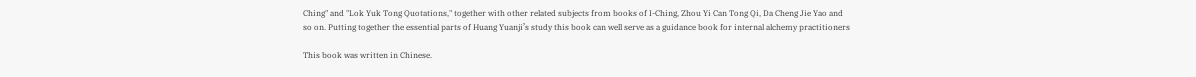Ching" and "Lok Yuk Tong Quotations," together with other related subjects from books of I-Ching, Zhou Yi Can Tong Qi, Da Cheng Jie Yao and so on. Putting together the essential parts of Huang Yuanji’s study this book can well serve as a guidance book for internal alchemy practitioners

This book was written in Chinese.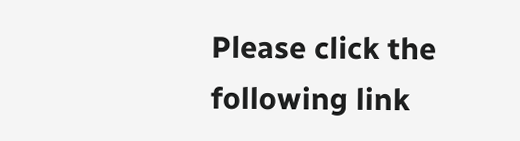Please click the following link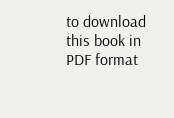to download this book in PDF format